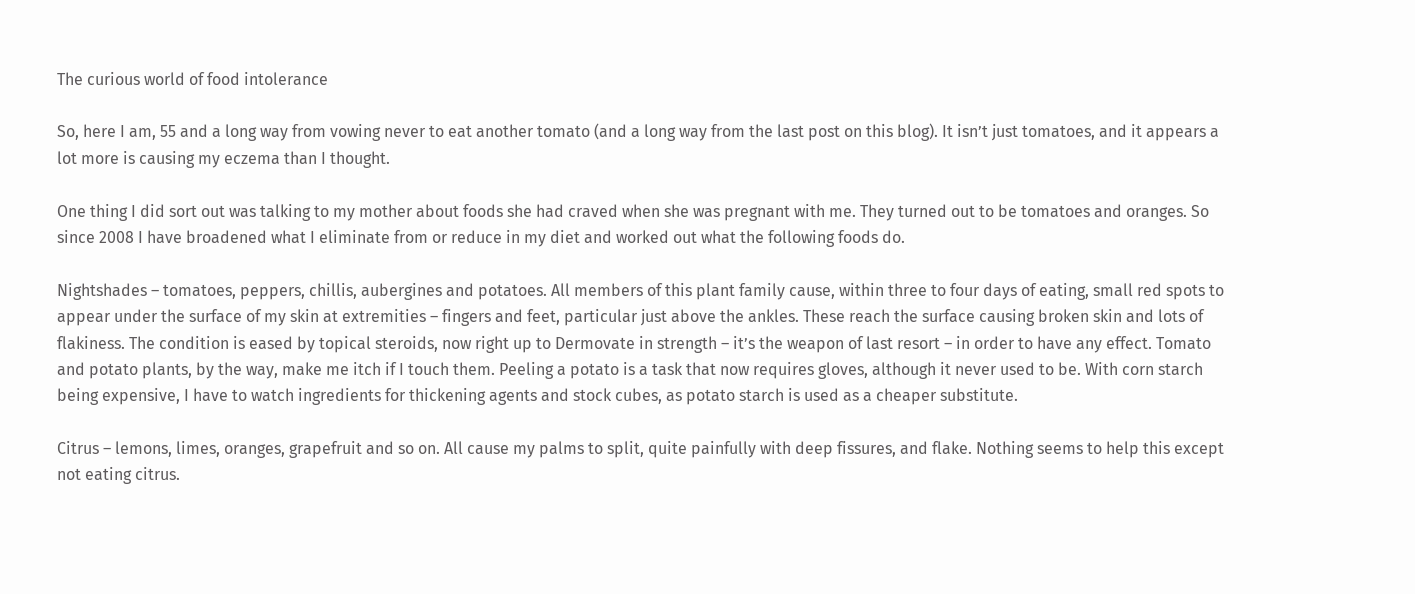The curious world of food intolerance

So, here I am, 55 and a long way from vowing never to eat another tomato (and a long way from the last post on this blog). It isn’t just tomatoes, and it appears a lot more is causing my eczema than I thought.

One thing I did sort out was talking to my mother about foods she had craved when she was pregnant with me. They turned out to be tomatoes and oranges. So since 2008 I have broadened what I eliminate from or reduce in my diet and worked out what the following foods do.

Nightshades – tomatoes, peppers, chillis, aubergines and potatoes. All members of this plant family cause, within three to four days of eating, small red spots to appear under the surface of my skin at extremities – fingers and feet, particular just above the ankles. These reach the surface causing broken skin and lots of flakiness. The condition is eased by topical steroids, now right up to Dermovate in strength – it’s the weapon of last resort – in order to have any effect. Tomato and potato plants, by the way, make me itch if I touch them. Peeling a potato is a task that now requires gloves, although it never used to be. With corn starch being expensive, I have to watch ingredients for thickening agents and stock cubes, as potato starch is used as a cheaper substitute.

Citrus – lemons, limes, oranges, grapefruit and so on. All cause my palms to split, quite painfully with deep fissures, and flake. Nothing seems to help this except not eating citrus.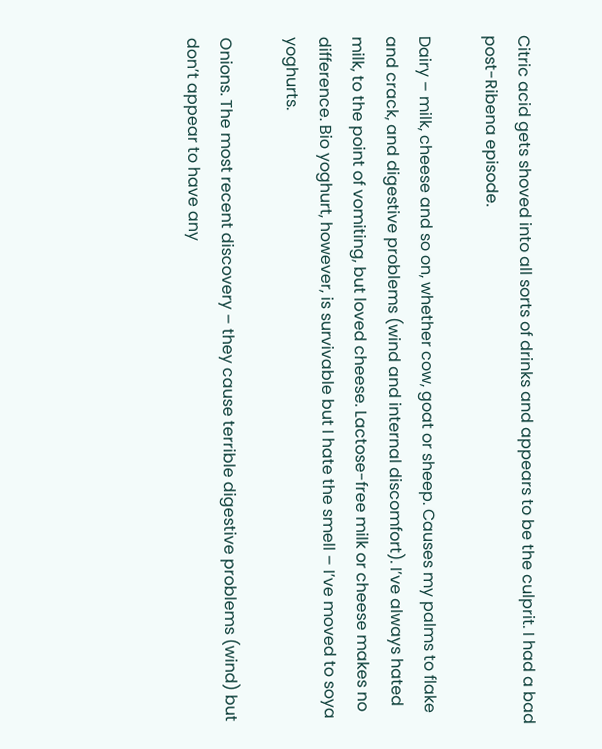Citric acid gets shoved into all sorts of drinks and appears to be the culprit. I had a bad post-Ribena episode.

Dairy – milk, cheese and so on, whether cow, goat or sheep. Causes my palms to flake and crack, and digestive problems (wind and internal discomfort). I’ve always hated milk, to the point of vomiting, but loved cheese. Lactose-free milk or cheese makes no difference. Bio yoghurt, however, is survivable but I hate the smell – I’ve moved to soya yoghurts.

Onions. The most recent discovery – they cause terrible digestive problems (wind) but don’t appear to have any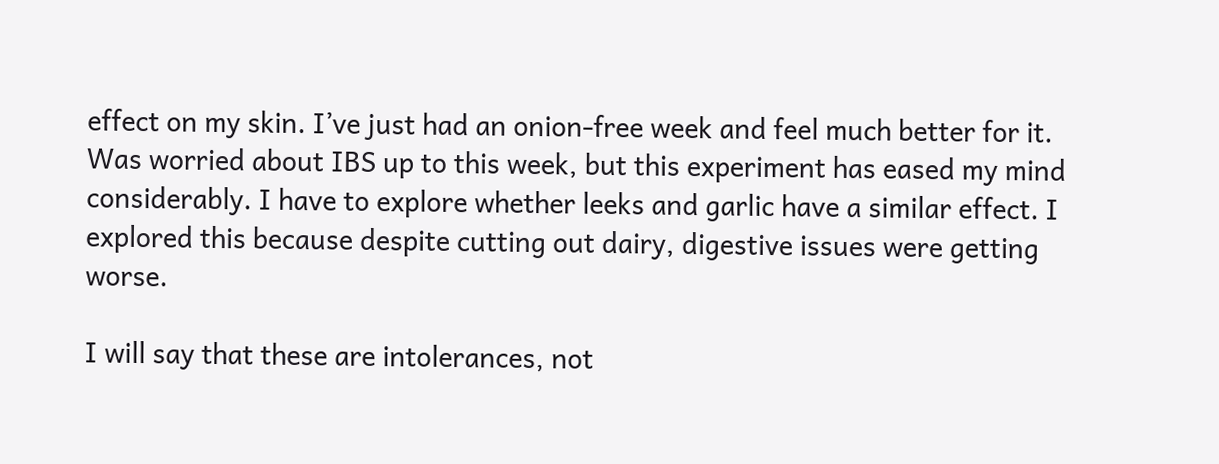effect on my skin. I’ve just had an onion-free week and feel much better for it. Was worried about IBS up to this week, but this experiment has eased my mind considerably. I have to explore whether leeks and garlic have a similar effect. I explored this because despite cutting out dairy, digestive issues were getting worse.

I will say that these are intolerances, not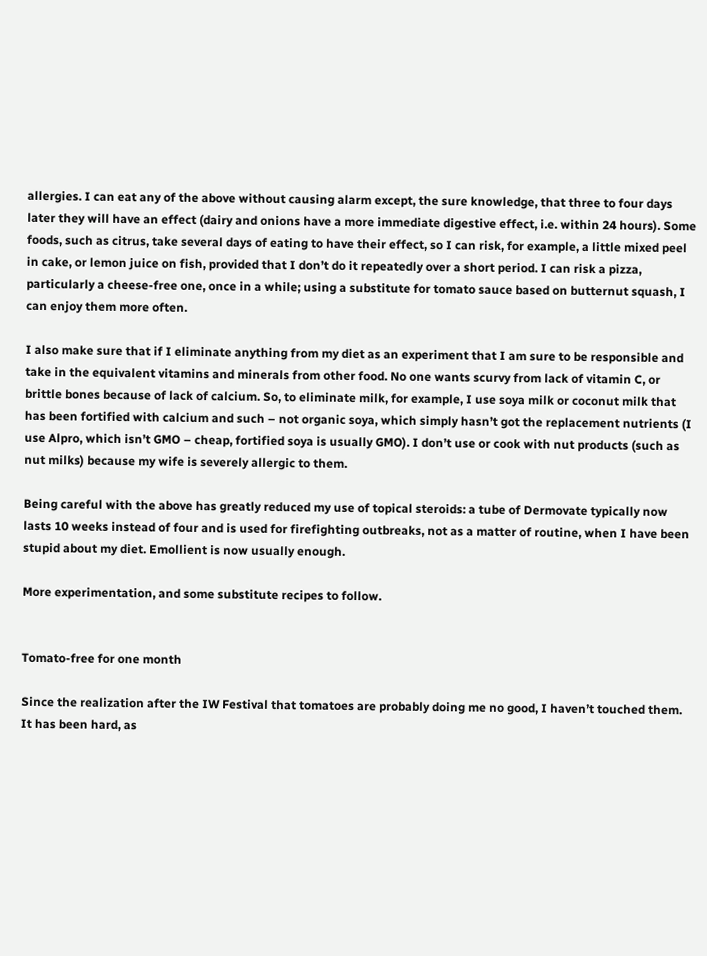allergies. I can eat any of the above without causing alarm except, the sure knowledge, that three to four days later they will have an effect (dairy and onions have a more immediate digestive effect, i.e. within 24 hours). Some foods, such as citrus, take several days of eating to have their effect, so I can risk, for example, a little mixed peel in cake, or lemon juice on fish, provided that I don’t do it repeatedly over a short period. I can risk a pizza, particularly a cheese-free one, once in a while; using a substitute for tomato sauce based on butternut squash, I can enjoy them more often.

I also make sure that if I eliminate anything from my diet as an experiment that I am sure to be responsible and take in the equivalent vitamins and minerals from other food. No one wants scurvy from lack of vitamin C, or brittle bones because of lack of calcium. So, to eliminate milk, for example, I use soya milk or coconut milk that has been fortified with calcium and such – not organic soya, which simply hasn’t got the replacement nutrients (I use Alpro, which isn’t GMO – cheap, fortified soya is usually GMO). I don’t use or cook with nut products (such as nut milks) because my wife is severely allergic to them.

Being careful with the above has greatly reduced my use of topical steroids: a tube of Dermovate typically now lasts 10 weeks instead of four and is used for firefighting outbreaks, not as a matter of routine, when I have been stupid about my diet. Emollient is now usually enough.

More experimentation, and some substitute recipes to follow.


Tomato-free for one month

Since the realization after the IW Festival that tomatoes are probably doing me no good, I haven’t touched them. It has been hard, as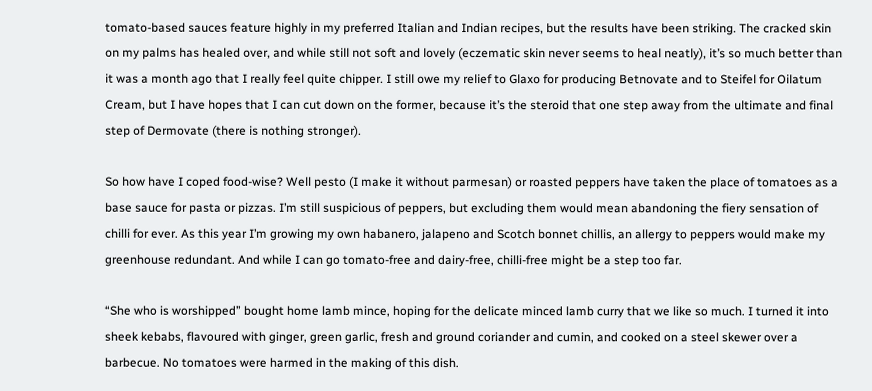tomato-based sauces feature highly in my preferred Italian and Indian recipes, but the results have been striking. The cracked skin on my palms has healed over, and while still not soft and lovely (eczematic skin never seems to heal neatly), it’s so much better than it was a month ago that I really feel quite chipper. I still owe my relief to Glaxo for producing Betnovate and to Steifel for Oilatum Cream, but I have hopes that I can cut down on the former, because it’s the steroid that one step away from the ultimate and final step of Dermovate (there is nothing stronger).

So how have I coped food-wise? Well pesto (I make it without parmesan) or roasted peppers have taken the place of tomatoes as a base sauce for pasta or pizzas. I’m still suspicious of peppers, but excluding them would mean abandoning the fiery sensation of chilli for ever. As this year I’m growing my own habanero, jalapeno and Scotch bonnet chillis, an allergy to peppers would make my greenhouse redundant. And while I can go tomato-free and dairy-free, chilli-free might be a step too far.

“She who is worshipped” bought home lamb mince, hoping for the delicate minced lamb curry that we like so much. I turned it into sheek kebabs, flavoured with ginger, green garlic, fresh and ground coriander and cumin, and cooked on a steel skewer over a barbecue. No tomatoes were harmed in the making of this dish.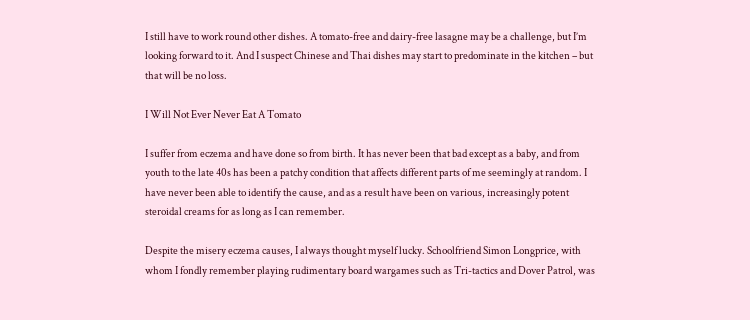I still have to work round other dishes. A tomato-free and dairy-free lasagne may be a challenge, but I’m looking forward to it. And I suspect Chinese and Thai dishes may start to predominate in the kitchen – but that will be no loss.

I Will Not Ever Never Eat A Tomato

I suffer from eczema and have done so from birth. It has never been that bad except as a baby, and from youth to the late 40s has been a patchy condition that affects different parts of me seemingly at random. I have never been able to identify the cause, and as a result have been on various, increasingly potent steroidal creams for as long as I can remember.

Despite the misery eczema causes, I always thought myself lucky. Schoolfriend Simon Longprice, with whom I fondly remember playing rudimentary board wargames such as Tri-tactics and Dover Patrol, was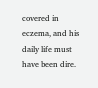covered in eczema, and his daily life must have been dire.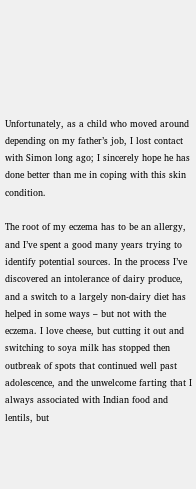Unfortunately, as a child who moved around depending on my father’s job, I lost contact with Simon long ago; I sincerely hope he has done better than me in coping with this skin condition.

The root of my eczema has to be an allergy, and I’ve spent a good many years trying to identify potential sources. In the process I’ve discovered an intolerance of dairy produce, and a switch to a largely non-dairy diet has helped in some ways – but not with the eczema. I love cheese, but cutting it out and switching to soya milk has stopped then outbreak of spots that continued well past adolescence, and the unwelcome farting that I always associated with Indian food and lentils, but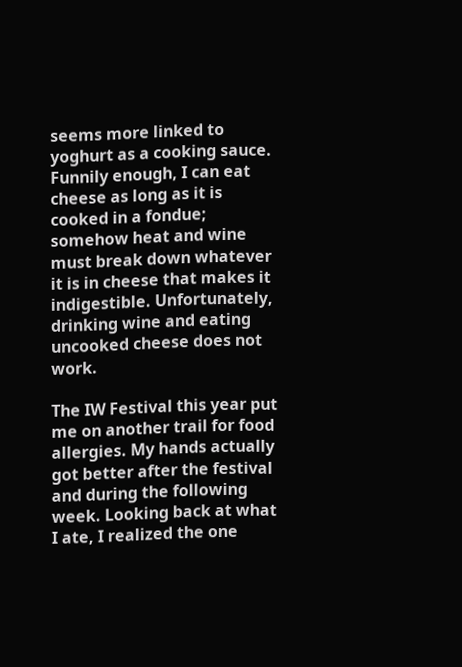seems more linked to yoghurt as a cooking sauce. Funnily enough, I can eat cheese as long as it is cooked in a fondue; somehow heat and wine must break down whatever it is in cheese that makes it indigestible. Unfortunately, drinking wine and eating uncooked cheese does not work.

The IW Festival this year put me on another trail for food allergies. My hands actually got better after the festival and during the following week. Looking back at what I ate, I realized the one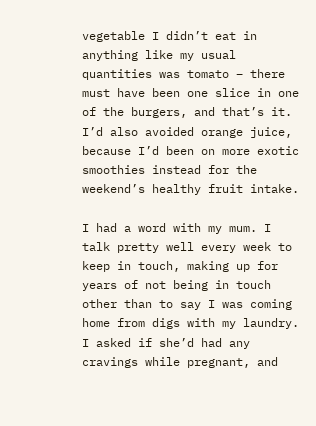vegetable I didn’t eat in anything like my usual quantities was tomato – there must have been one slice in one of the burgers, and that’s it. I’d also avoided orange juice, because I’d been on more exotic smoothies instead for the weekend’s healthy fruit intake.

I had a word with my mum. I talk pretty well every week to keep in touch, making up for years of not being in touch other than to say I was coming home from digs with my laundry. I asked if she’d had any cravings while pregnant, and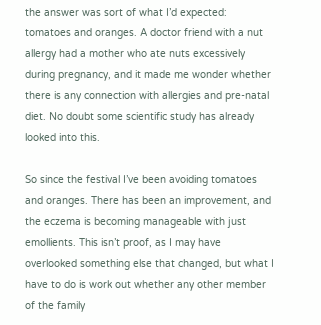the answer was sort of what I’d expected: tomatoes and oranges. A doctor friend with a nut allergy had a mother who ate nuts excessively during pregnancy, and it made me wonder whether there is any connection with allergies and pre-natal diet. No doubt some scientific study has already looked into this.

So since the festival I’ve been avoiding tomatoes and oranges. There has been an improvement, and the eczema is becoming manageable with just emollients. This isn’t proof, as I may have overlooked something else that changed, but what I have to do is work out whether any other member of the family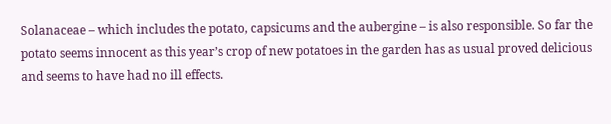Solanaceae – which includes the potato, capsicums and the aubergine – is also responsible. So far the potato seems innocent as this year’s crop of new potatoes in the garden has as usual proved delicious and seems to have had no ill effects.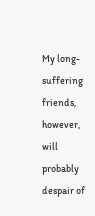My long-suffering friends, however, will probably despair of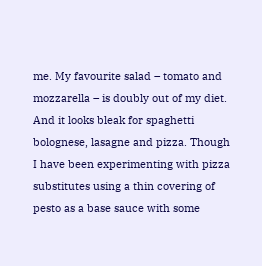me. My favourite salad – tomato and mozzarella – is doubly out of my diet. And it looks bleak for spaghetti bolognese, lasagne and pizza. Though I have been experimenting with pizza substitutes using a thin covering of pesto as a base sauce with some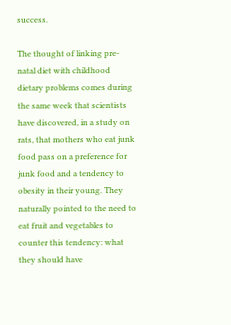success.

The thought of linking pre-natal diet with childhood dietary problems comes during the same week that scientists have discovered, in a study on rats, that mothers who eat junk food pass on a preference for junk food and a tendency to obesity in their young. They naturally pointed to the need to eat fruit and vegetables to counter this tendency: what they should have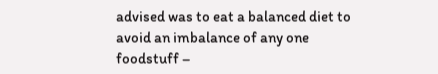advised was to eat a balanced diet to avoid an imbalance of any one foodstuff –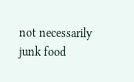not necessarily junk food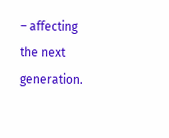– affecting the next generation.